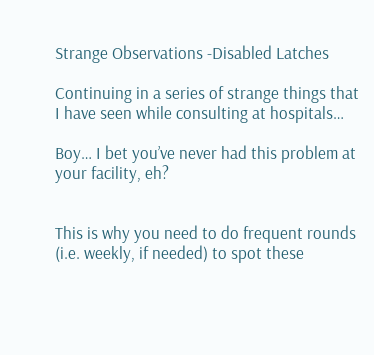Strange Observations -Disabled Latches

Continuing in a series of strange things that I have seen while consulting at hospitals…

Boy… I bet you’ve never had this problem at your facility, eh?


This is why you need to do frequent rounds (i.e. weekly, if needed) to spot these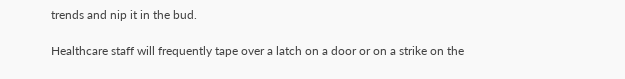trends and nip it in the bud.

Healthcare staff will frequently tape over a latch on a door or on a strike on the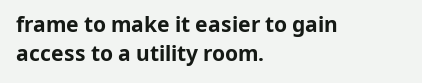frame to make it easier to gain access to a utility room.